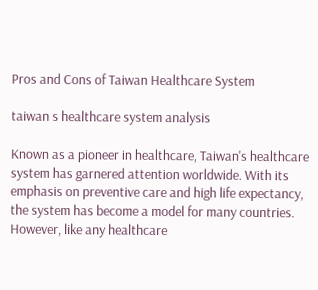Pros and Cons of Taiwan Healthcare System

taiwan s healthcare system analysis

Known as a pioneer in healthcare, Taiwan's healthcare system has garnered attention worldwide. With its emphasis on preventive care and high life expectancy, the system has become a model for many countries. However, like any healthcare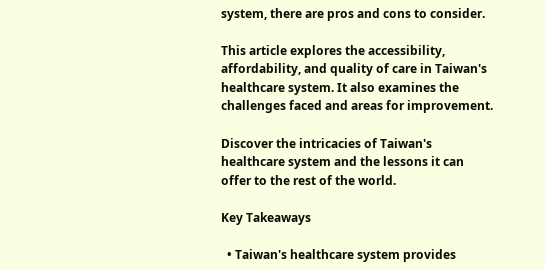system, there are pros and cons to consider.

This article explores the accessibility, affordability, and quality of care in Taiwan's healthcare system. It also examines the challenges faced and areas for improvement.

Discover the intricacies of Taiwan's healthcare system and the lessons it can offer to the rest of the world.

Key Takeaways

  • Taiwan's healthcare system provides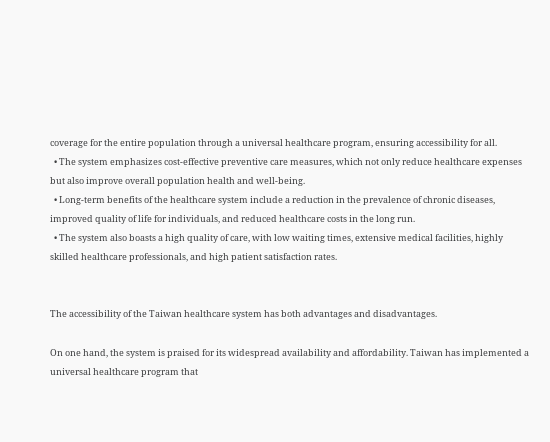coverage for the entire population through a universal healthcare program, ensuring accessibility for all.
  • The system emphasizes cost-effective preventive care measures, which not only reduce healthcare expenses but also improve overall population health and well-being.
  • Long-term benefits of the healthcare system include a reduction in the prevalence of chronic diseases, improved quality of life for individuals, and reduced healthcare costs in the long run.
  • The system also boasts a high quality of care, with low waiting times, extensive medical facilities, highly skilled healthcare professionals, and high patient satisfaction rates.


The accessibility of the Taiwan healthcare system has both advantages and disadvantages.

On one hand, the system is praised for its widespread availability and affordability. Taiwan has implemented a universal healthcare program that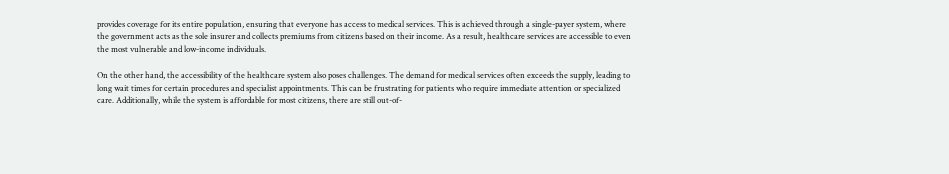provides coverage for its entire population, ensuring that everyone has access to medical services. This is achieved through a single-payer system, where the government acts as the sole insurer and collects premiums from citizens based on their income. As a result, healthcare services are accessible to even the most vulnerable and low-income individuals.

On the other hand, the accessibility of the healthcare system also poses challenges. The demand for medical services often exceeds the supply, leading to long wait times for certain procedures and specialist appointments. This can be frustrating for patients who require immediate attention or specialized care. Additionally, while the system is affordable for most citizens, there are still out-of-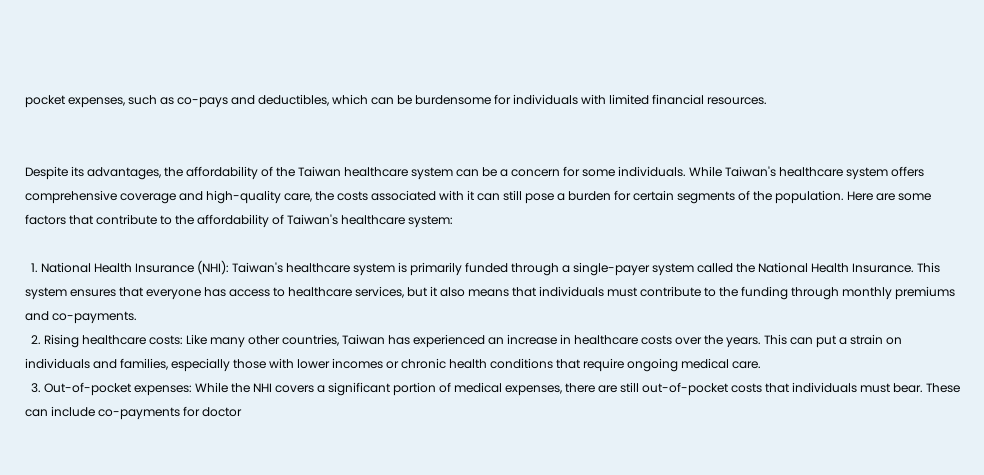pocket expenses, such as co-pays and deductibles, which can be burdensome for individuals with limited financial resources.


Despite its advantages, the affordability of the Taiwan healthcare system can be a concern for some individuals. While Taiwan's healthcare system offers comprehensive coverage and high-quality care, the costs associated with it can still pose a burden for certain segments of the population. Here are some factors that contribute to the affordability of Taiwan's healthcare system:

  1. National Health Insurance (NHI): Taiwan's healthcare system is primarily funded through a single-payer system called the National Health Insurance. This system ensures that everyone has access to healthcare services, but it also means that individuals must contribute to the funding through monthly premiums and co-payments.
  2. Rising healthcare costs: Like many other countries, Taiwan has experienced an increase in healthcare costs over the years. This can put a strain on individuals and families, especially those with lower incomes or chronic health conditions that require ongoing medical care.
  3. Out-of-pocket expenses: While the NHI covers a significant portion of medical expenses, there are still out-of-pocket costs that individuals must bear. These can include co-payments for doctor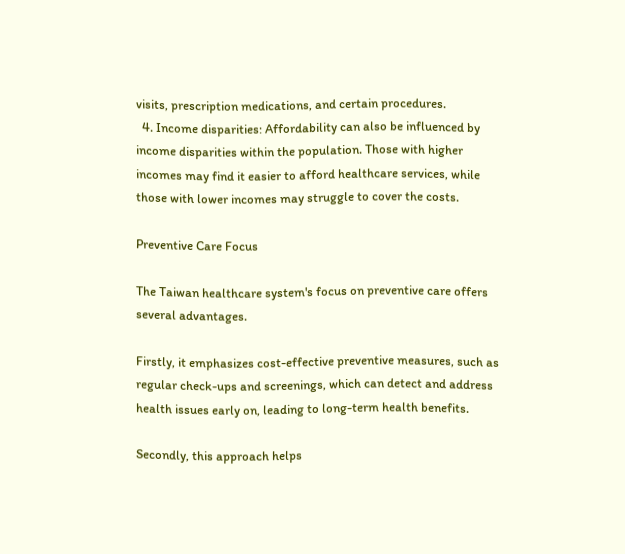visits, prescription medications, and certain procedures.
  4. Income disparities: Affordability can also be influenced by income disparities within the population. Those with higher incomes may find it easier to afford healthcare services, while those with lower incomes may struggle to cover the costs.

Preventive Care Focus

The Taiwan healthcare system's focus on preventive care offers several advantages.

Firstly, it emphasizes cost-effective preventive measures, such as regular check-ups and screenings, which can detect and address health issues early on, leading to long-term health benefits.

Secondly, this approach helps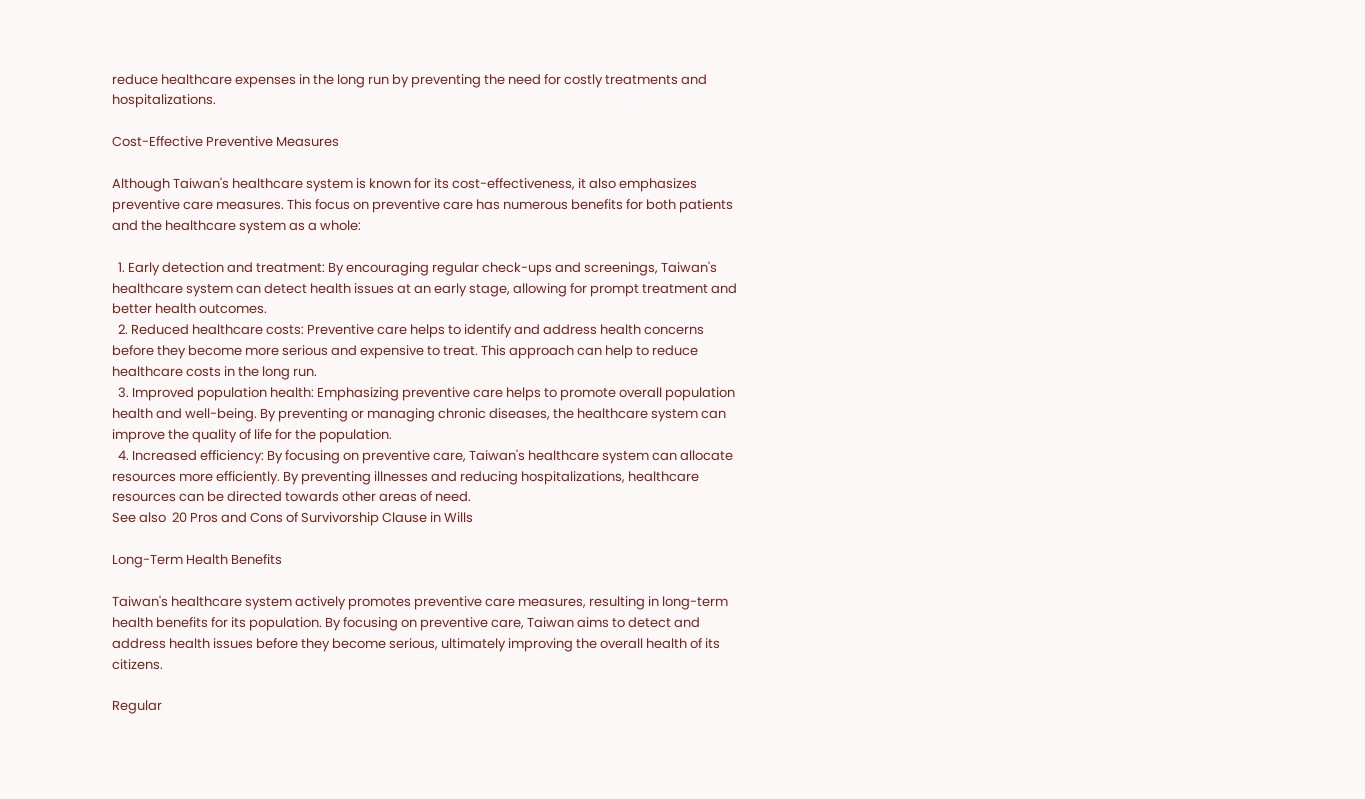reduce healthcare expenses in the long run by preventing the need for costly treatments and hospitalizations.

Cost-Effective Preventive Measures

Although Taiwan's healthcare system is known for its cost-effectiveness, it also emphasizes preventive care measures. This focus on preventive care has numerous benefits for both patients and the healthcare system as a whole:

  1. Early detection and treatment: By encouraging regular check-ups and screenings, Taiwan's healthcare system can detect health issues at an early stage, allowing for prompt treatment and better health outcomes.
  2. Reduced healthcare costs: Preventive care helps to identify and address health concerns before they become more serious and expensive to treat. This approach can help to reduce healthcare costs in the long run.
  3. Improved population health: Emphasizing preventive care helps to promote overall population health and well-being. By preventing or managing chronic diseases, the healthcare system can improve the quality of life for the population.
  4. Increased efficiency: By focusing on preventive care, Taiwan's healthcare system can allocate resources more efficiently. By preventing illnesses and reducing hospitalizations, healthcare resources can be directed towards other areas of need.
See also  20 Pros and Cons of Survivorship Clause in Wills

Long-Term Health Benefits

Taiwan's healthcare system actively promotes preventive care measures, resulting in long-term health benefits for its population. By focusing on preventive care, Taiwan aims to detect and address health issues before they become serious, ultimately improving the overall health of its citizens.

Regular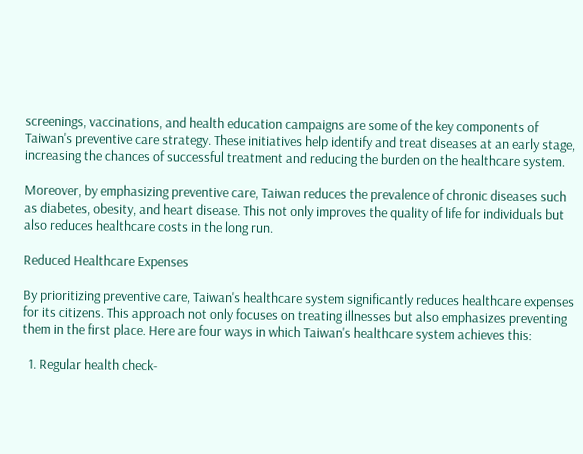screenings, vaccinations, and health education campaigns are some of the key components of Taiwan's preventive care strategy. These initiatives help identify and treat diseases at an early stage, increasing the chances of successful treatment and reducing the burden on the healthcare system.

Moreover, by emphasizing preventive care, Taiwan reduces the prevalence of chronic diseases such as diabetes, obesity, and heart disease. This not only improves the quality of life for individuals but also reduces healthcare costs in the long run.

Reduced Healthcare Expenses

By prioritizing preventive care, Taiwan's healthcare system significantly reduces healthcare expenses for its citizens. This approach not only focuses on treating illnesses but also emphasizes preventing them in the first place. Here are four ways in which Taiwan's healthcare system achieves this:

  1. Regular health check-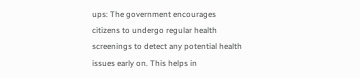ups: The government encourages citizens to undergo regular health screenings to detect any potential health issues early on. This helps in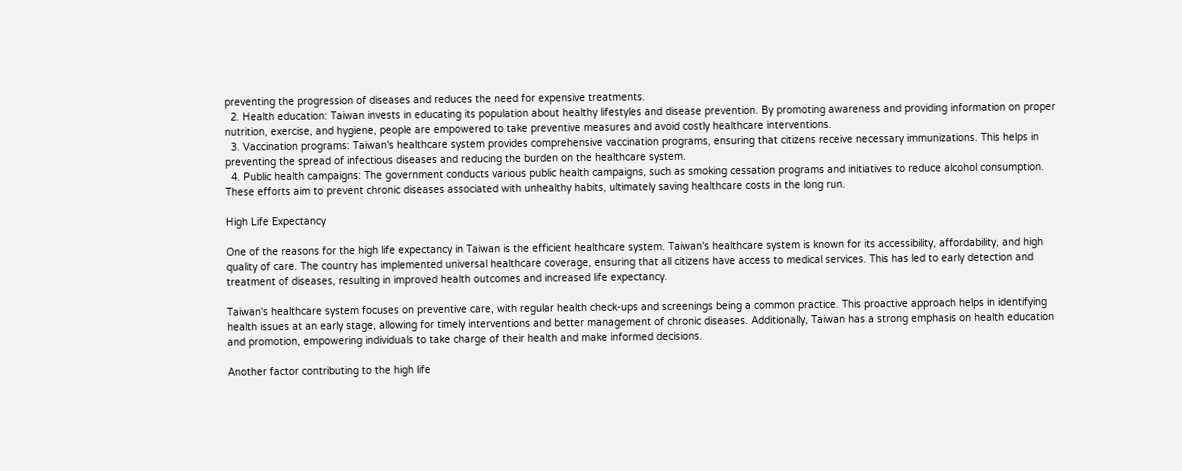preventing the progression of diseases and reduces the need for expensive treatments.
  2. Health education: Taiwan invests in educating its population about healthy lifestyles and disease prevention. By promoting awareness and providing information on proper nutrition, exercise, and hygiene, people are empowered to take preventive measures and avoid costly healthcare interventions.
  3. Vaccination programs: Taiwan's healthcare system provides comprehensive vaccination programs, ensuring that citizens receive necessary immunizations. This helps in preventing the spread of infectious diseases and reducing the burden on the healthcare system.
  4. Public health campaigns: The government conducts various public health campaigns, such as smoking cessation programs and initiatives to reduce alcohol consumption. These efforts aim to prevent chronic diseases associated with unhealthy habits, ultimately saving healthcare costs in the long run.

High Life Expectancy

One of the reasons for the high life expectancy in Taiwan is the efficient healthcare system. Taiwan's healthcare system is known for its accessibility, affordability, and high quality of care. The country has implemented universal healthcare coverage, ensuring that all citizens have access to medical services. This has led to early detection and treatment of diseases, resulting in improved health outcomes and increased life expectancy.

Taiwan's healthcare system focuses on preventive care, with regular health check-ups and screenings being a common practice. This proactive approach helps in identifying health issues at an early stage, allowing for timely interventions and better management of chronic diseases. Additionally, Taiwan has a strong emphasis on health education and promotion, empowering individuals to take charge of their health and make informed decisions.

Another factor contributing to the high life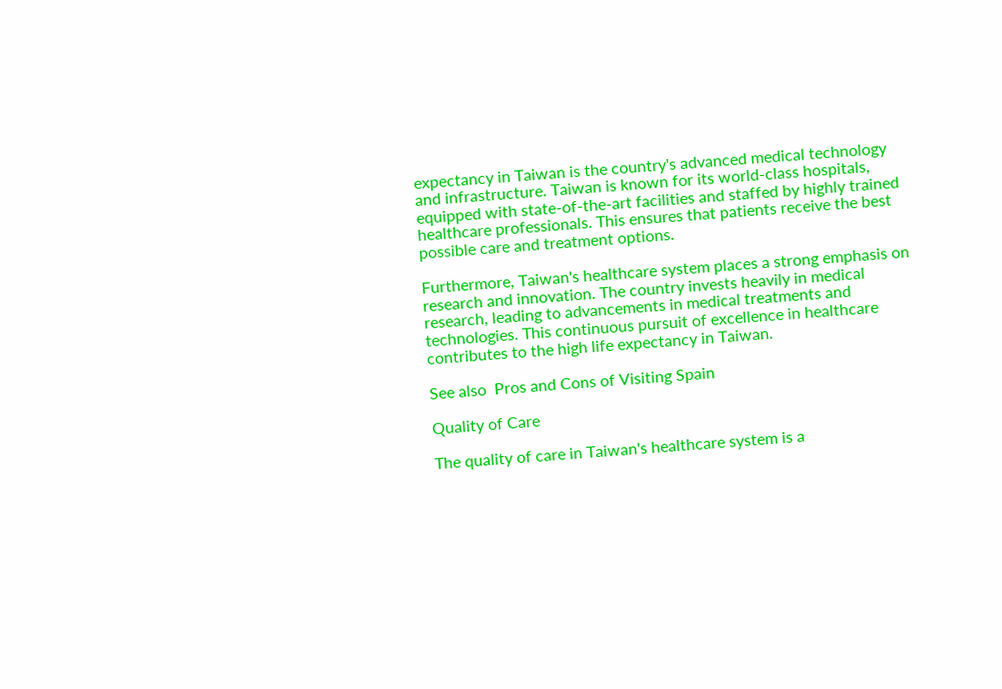expectancy in Taiwan is the country's advanced medical technology and infrastructure. Taiwan is known for its world-class hospitals, equipped with state-of-the-art facilities and staffed by highly trained healthcare professionals. This ensures that patients receive the best possible care and treatment options.

Furthermore, Taiwan's healthcare system places a strong emphasis on research and innovation. The country invests heavily in medical research, leading to advancements in medical treatments and technologies. This continuous pursuit of excellence in healthcare contributes to the high life expectancy in Taiwan.

See also  Pros and Cons of Visiting Spain

Quality of Care

The quality of care in Taiwan's healthcare system is a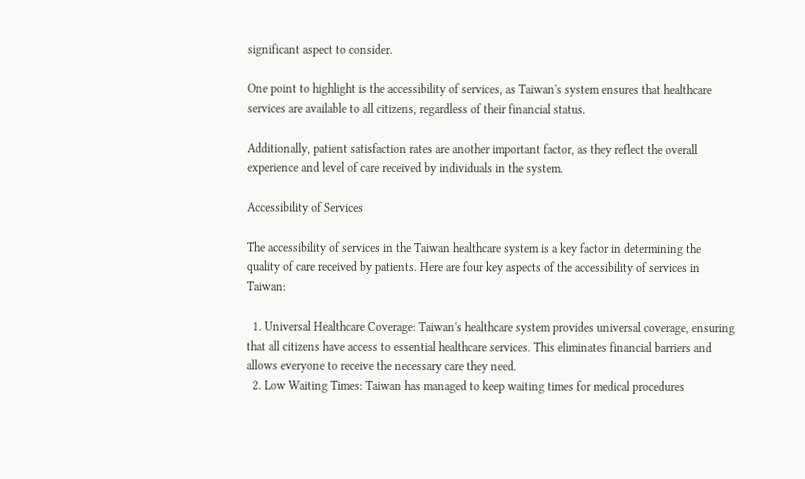significant aspect to consider.

One point to highlight is the accessibility of services, as Taiwan's system ensures that healthcare services are available to all citizens, regardless of their financial status.

Additionally, patient satisfaction rates are another important factor, as they reflect the overall experience and level of care received by individuals in the system.

Accessibility of Services

The accessibility of services in the Taiwan healthcare system is a key factor in determining the quality of care received by patients. Here are four key aspects of the accessibility of services in Taiwan:

  1. Universal Healthcare Coverage: Taiwan's healthcare system provides universal coverage, ensuring that all citizens have access to essential healthcare services. This eliminates financial barriers and allows everyone to receive the necessary care they need.
  2. Low Waiting Times: Taiwan has managed to keep waiting times for medical procedures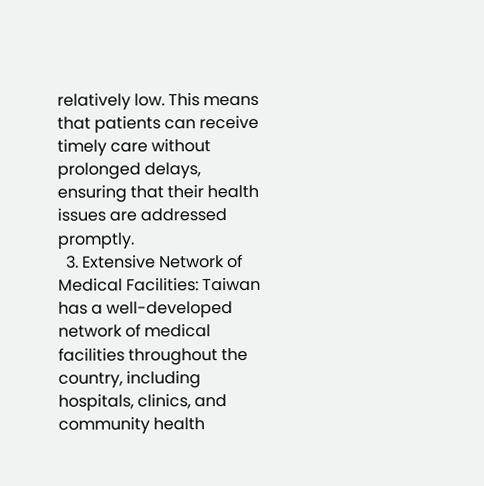relatively low. This means that patients can receive timely care without prolonged delays, ensuring that their health issues are addressed promptly.
  3. Extensive Network of Medical Facilities: Taiwan has a well-developed network of medical facilities throughout the country, including hospitals, clinics, and community health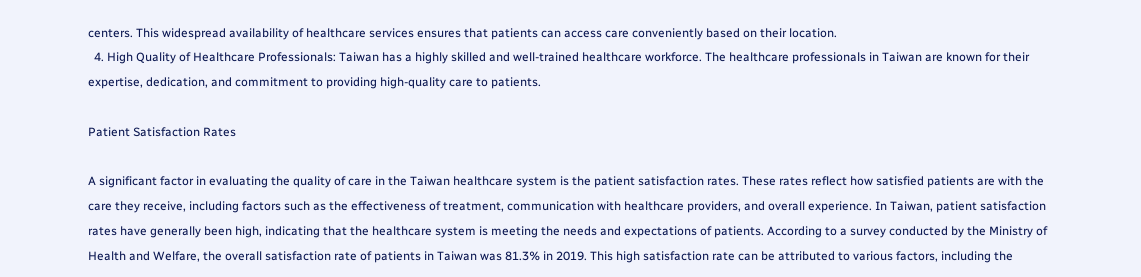centers. This widespread availability of healthcare services ensures that patients can access care conveniently based on their location.
  4. High Quality of Healthcare Professionals: Taiwan has a highly skilled and well-trained healthcare workforce. The healthcare professionals in Taiwan are known for their expertise, dedication, and commitment to providing high-quality care to patients.

Patient Satisfaction Rates

A significant factor in evaluating the quality of care in the Taiwan healthcare system is the patient satisfaction rates. These rates reflect how satisfied patients are with the care they receive, including factors such as the effectiveness of treatment, communication with healthcare providers, and overall experience. In Taiwan, patient satisfaction rates have generally been high, indicating that the healthcare system is meeting the needs and expectations of patients. According to a survey conducted by the Ministry of Health and Welfare, the overall satisfaction rate of patients in Taiwan was 81.3% in 2019. This high satisfaction rate can be attributed to various factors, including the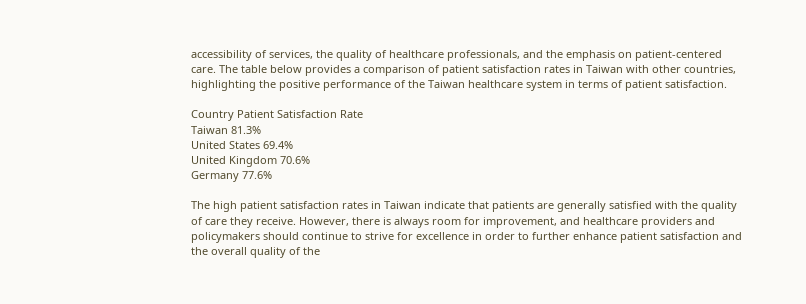accessibility of services, the quality of healthcare professionals, and the emphasis on patient-centered care. The table below provides a comparison of patient satisfaction rates in Taiwan with other countries, highlighting the positive performance of the Taiwan healthcare system in terms of patient satisfaction.

Country Patient Satisfaction Rate
Taiwan 81.3%
United States 69.4%
United Kingdom 70.6%
Germany 77.6%

The high patient satisfaction rates in Taiwan indicate that patients are generally satisfied with the quality of care they receive. However, there is always room for improvement, and healthcare providers and policymakers should continue to strive for excellence in order to further enhance patient satisfaction and the overall quality of the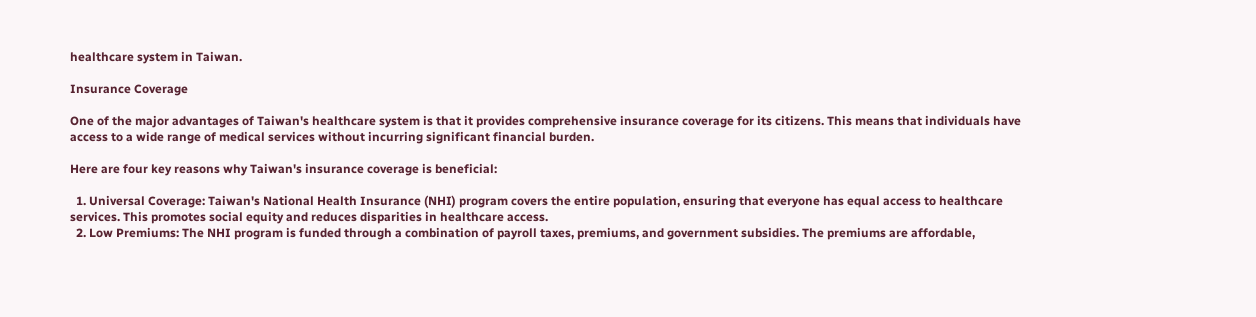healthcare system in Taiwan.

Insurance Coverage

One of the major advantages of Taiwan's healthcare system is that it provides comprehensive insurance coverage for its citizens. This means that individuals have access to a wide range of medical services without incurring significant financial burden.

Here are four key reasons why Taiwan's insurance coverage is beneficial:

  1. Universal Coverage: Taiwan's National Health Insurance (NHI) program covers the entire population, ensuring that everyone has equal access to healthcare services. This promotes social equity and reduces disparities in healthcare access.
  2. Low Premiums: The NHI program is funded through a combination of payroll taxes, premiums, and government subsidies. The premiums are affordable,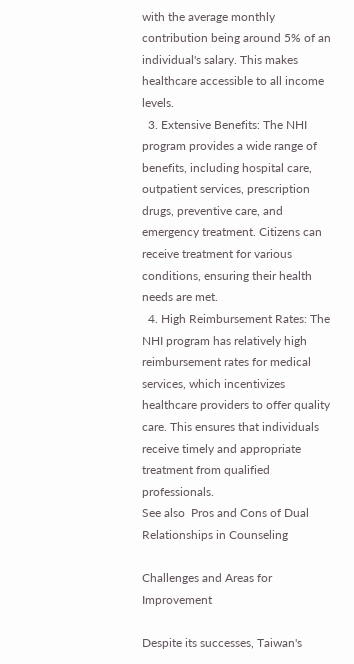with the average monthly contribution being around 5% of an individual's salary. This makes healthcare accessible to all income levels.
  3. Extensive Benefits: The NHI program provides a wide range of benefits, including hospital care, outpatient services, prescription drugs, preventive care, and emergency treatment. Citizens can receive treatment for various conditions, ensuring their health needs are met.
  4. High Reimbursement Rates: The NHI program has relatively high reimbursement rates for medical services, which incentivizes healthcare providers to offer quality care. This ensures that individuals receive timely and appropriate treatment from qualified professionals.
See also  Pros and Cons of Dual Relationships in Counseling

Challenges and Areas for Improvement

Despite its successes, Taiwan's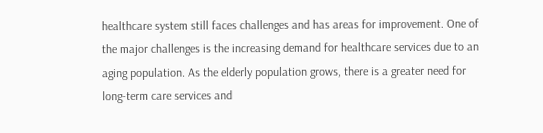healthcare system still faces challenges and has areas for improvement. One of the major challenges is the increasing demand for healthcare services due to an aging population. As the elderly population grows, there is a greater need for long-term care services and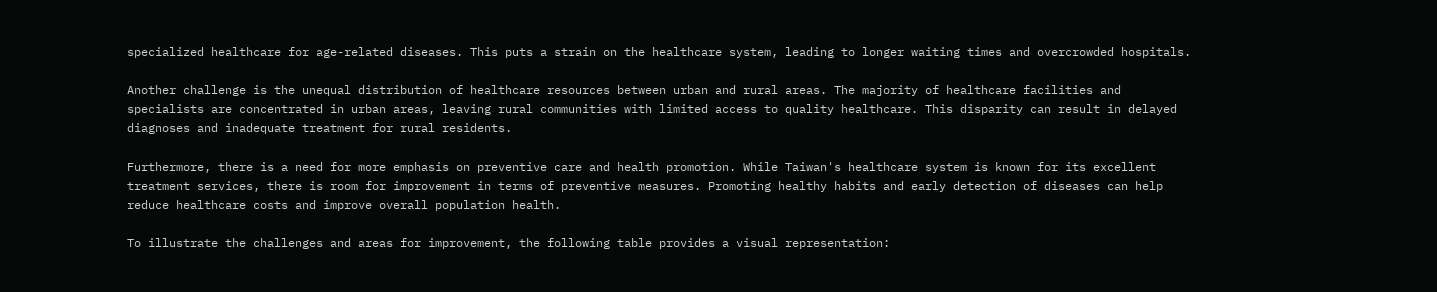specialized healthcare for age-related diseases. This puts a strain on the healthcare system, leading to longer waiting times and overcrowded hospitals.

Another challenge is the unequal distribution of healthcare resources between urban and rural areas. The majority of healthcare facilities and specialists are concentrated in urban areas, leaving rural communities with limited access to quality healthcare. This disparity can result in delayed diagnoses and inadequate treatment for rural residents.

Furthermore, there is a need for more emphasis on preventive care and health promotion. While Taiwan's healthcare system is known for its excellent treatment services, there is room for improvement in terms of preventive measures. Promoting healthy habits and early detection of diseases can help reduce healthcare costs and improve overall population health.

To illustrate the challenges and areas for improvement, the following table provides a visual representation: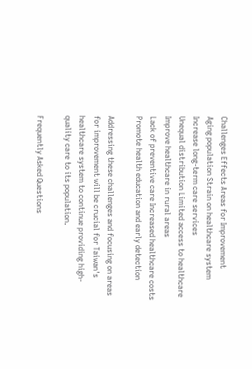Challenges Effects Areas for Improvement
Aging population Strain on healthcare system Increase long-term care services
Unequal distribution Limited access to healthcare Improve healthcare in rural areas
Lack of preventive care Increased healthcare costs Promote health education and early detection

Addressing these challenges and focusing on areas for improvement will be crucial for Taiwan's healthcare system to continue providing high-quality care to its population.

Frequently Asked Questions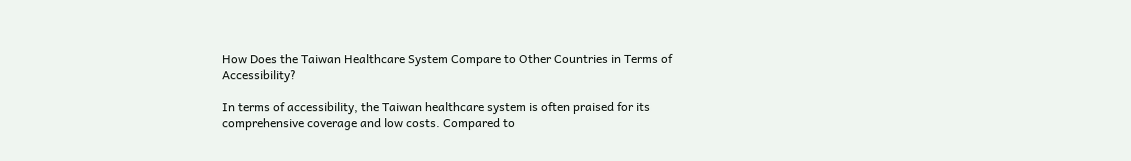How Does the Taiwan Healthcare System Compare to Other Countries in Terms of Accessibility?

In terms of accessibility, the Taiwan healthcare system is often praised for its comprehensive coverage and low costs. Compared to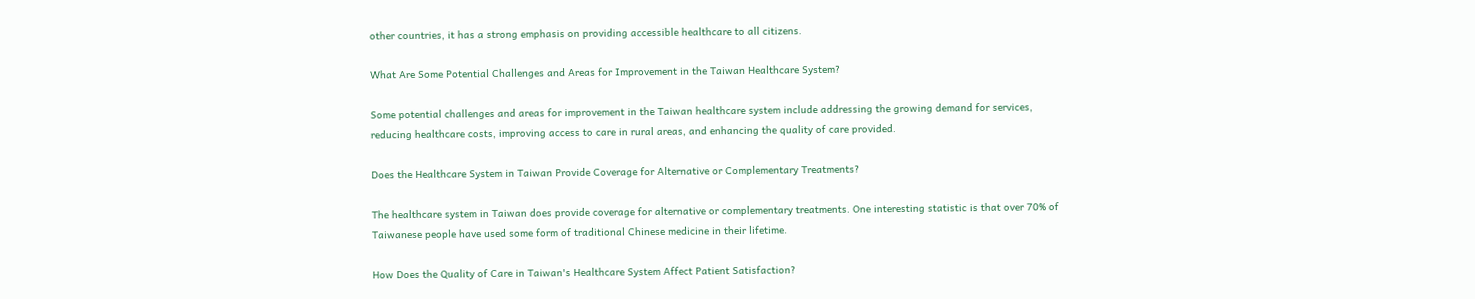other countries, it has a strong emphasis on providing accessible healthcare to all citizens.

What Are Some Potential Challenges and Areas for Improvement in the Taiwan Healthcare System?

Some potential challenges and areas for improvement in the Taiwan healthcare system include addressing the growing demand for services, reducing healthcare costs, improving access to care in rural areas, and enhancing the quality of care provided.

Does the Healthcare System in Taiwan Provide Coverage for Alternative or Complementary Treatments?

The healthcare system in Taiwan does provide coverage for alternative or complementary treatments. One interesting statistic is that over 70% of Taiwanese people have used some form of traditional Chinese medicine in their lifetime.

How Does the Quality of Care in Taiwan's Healthcare System Affect Patient Satisfaction?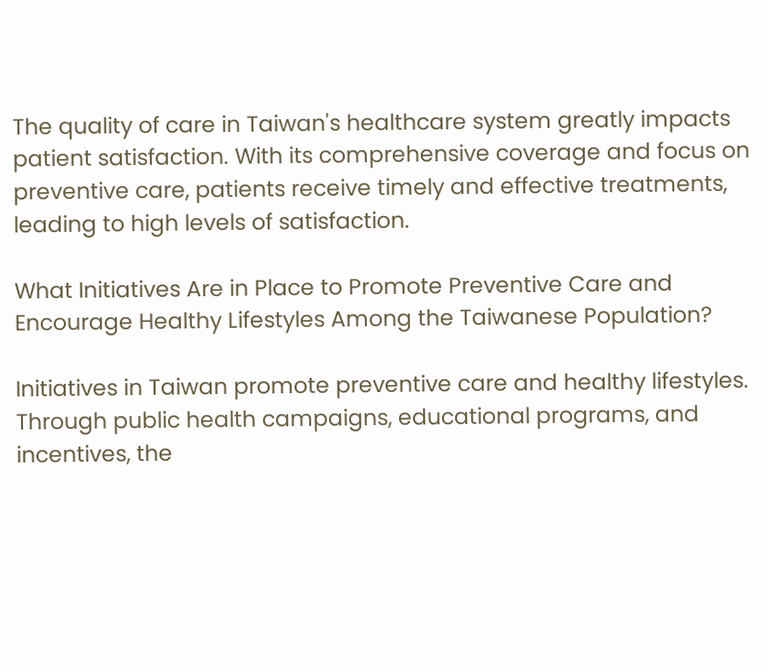The quality of care in Taiwan's healthcare system greatly impacts patient satisfaction. With its comprehensive coverage and focus on preventive care, patients receive timely and effective treatments, leading to high levels of satisfaction.

What Initiatives Are in Place to Promote Preventive Care and Encourage Healthy Lifestyles Among the Taiwanese Population?

Initiatives in Taiwan promote preventive care and healthy lifestyles. Through public health campaigns, educational programs, and incentives, the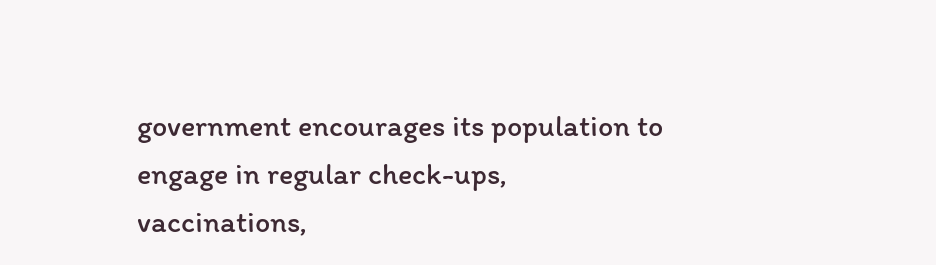government encourages its population to engage in regular check-ups, vaccinations,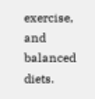exercise, and balanced diets.